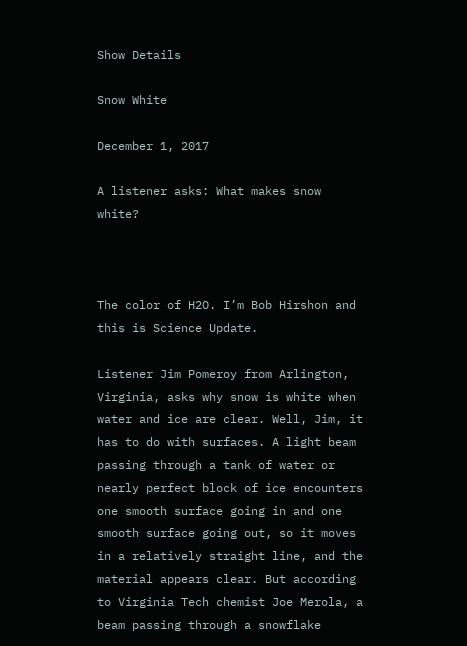Show Details

Snow White

December 1, 2017

A listener asks: What makes snow white?



The color of H2O. I’m Bob Hirshon and this is Science Update.

Listener Jim Pomeroy from Arlington, Virginia, asks why snow is white when water and ice are clear. Well, Jim, it has to do with surfaces. A light beam passing through a tank of water or nearly perfect block of ice encounters one smooth surface going in and one smooth surface going out, so it moves in a relatively straight line, and the material appears clear. But according to Virginia Tech chemist Joe Merola, a beam passing through a snowflake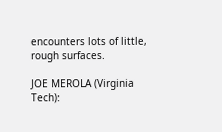encounters lots of little, rough surfaces.

JOE MEROLA (Virginia Tech):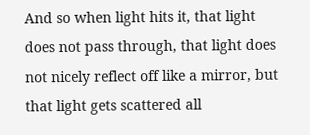And so when light hits it, that light does not pass through, that light does not nicely reflect off like a mirror, but that light gets scattered all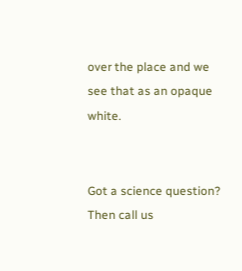over the place and we see that as an opaque white.


Got a science question? Then call us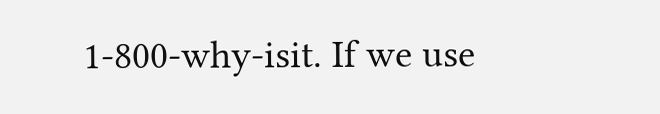1-800-why-isit. If we use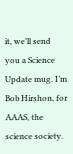it, we’ll send you a Science Update mug. I’m Bob Hirshon, for AAAS, the science society.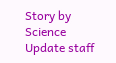Story by Science Update staff